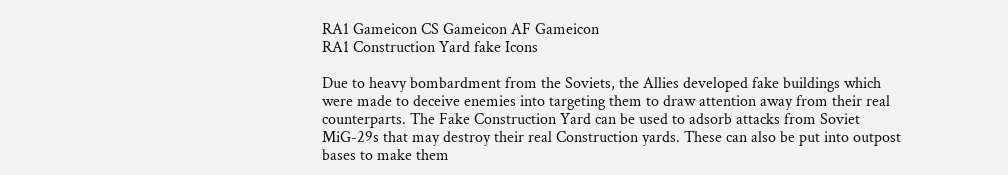RA1 Gameicon CS Gameicon AF Gameicon
RA1 Construction Yard fake Icons

Due to heavy bombardment from the Soviets, the Allies developed fake buildings which were made to deceive enemies into targeting them to draw attention away from their real counterparts. The Fake Construction Yard can be used to adsorb attacks from Soviet MiG-29s that may destroy their real Construction yards. These can also be put into outpost bases to make them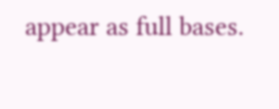appear as full bases.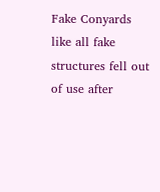Fake Conyards like all fake structures fell out of use after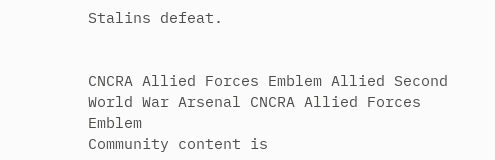Stalins defeat.


CNCRA Allied Forces Emblem Allied Second World War Arsenal CNCRA Allied Forces Emblem
Community content is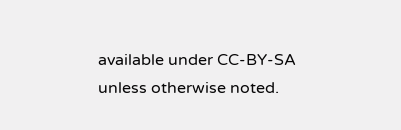available under CC-BY-SA unless otherwise noted.